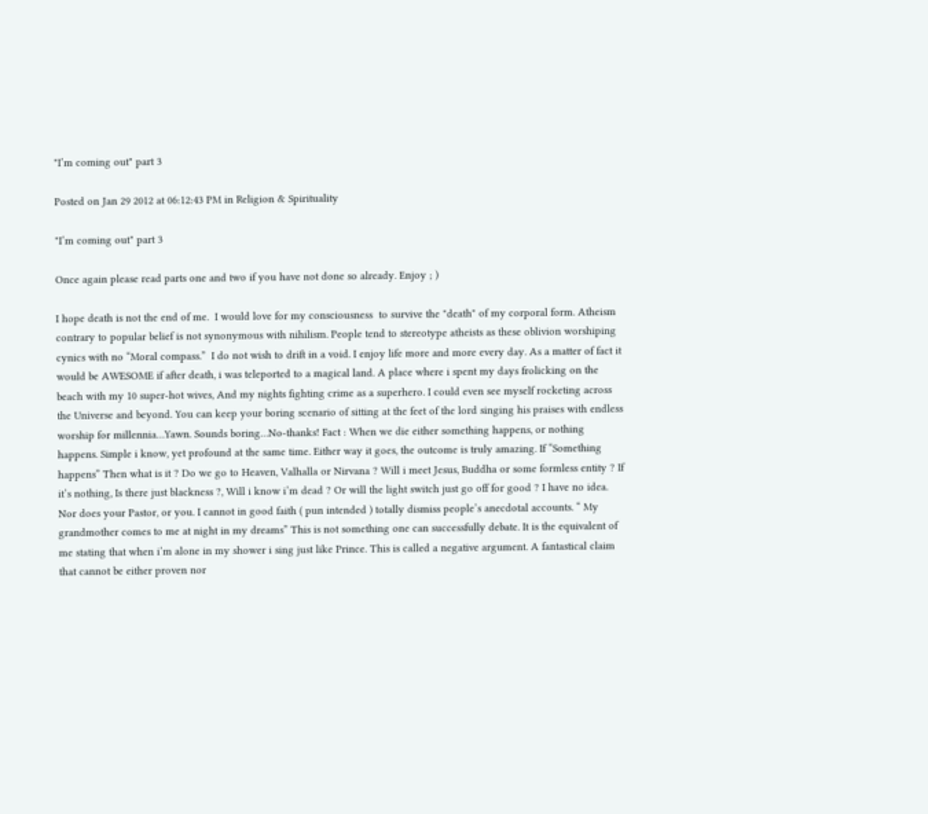"I’m coming out" part 3

Posted on Jan 29 2012 at 06:12:43 PM in Religion & Spirituality

"I’m coming out" part 3

Once again please read parts one and two if you have not done so already. Enjoy ; )

I hope death is not the end of me.  I would love for my consciousness  to survive the "death" of my corporal form. Atheism contrary to popular belief is not synonymous with nihilism. People tend to stereotype atheists as these oblivion worshiping cynics with no “Moral compass.”  I do not wish to drift in a void. I enjoy life more and more every day. As a matter of fact it would be AWESOME if after death, i was teleported to a magical land. A place where i spent my days frolicking on the beach with my 10 super-hot wives, And my nights fighting crime as a superhero. I could even see myself rocketing across the Universe and beyond. You can keep your boring scenario of sitting at the feet of the lord singing his praises with endless worship for millennia…Yawn. Sounds boring…No-thanks! Fact : When we die either something happens, or nothing happens. Simple i know, yet profound at the same time. Either way it goes, the outcome is truly amazing. If “Something happens” Then what is it ? Do we go to Heaven, Valhalla or Nirvana ? Will i meet Jesus, Buddha or some formless entity ? If it’s nothing, Is there just blackness ?, Will i know i’m dead ? Or will the light switch just go off for good ? I have no idea. Nor does your Pastor, or you. I cannot in good faith ( pun intended ) totally dismiss people’s anecdotal accounts. “ My grandmother comes to me at night in my dreams” This is not something one can successfully debate. It is the equivalent of me stating that when i’m alone in my shower i sing just like Prince. This is called a negative argument. A fantastical claim that cannot be either proven nor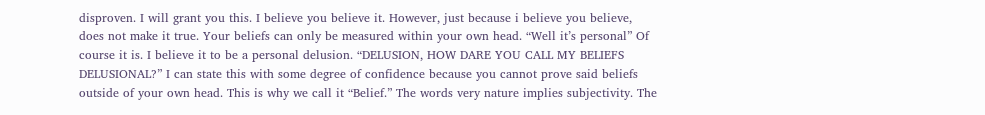disproven. I will grant you this. I believe you believe it. However, just because i believe you believe, does not make it true. Your beliefs can only be measured within your own head. “Well it’s personal” Of course it is. I believe it to be a personal delusion. “DELUSION, HOW DARE YOU CALL MY BELIEFS DELUSIONAL?” I can state this with some degree of confidence because you cannot prove said beliefs outside of your own head. This is why we call it “Belief.” The words very nature implies subjectivity. The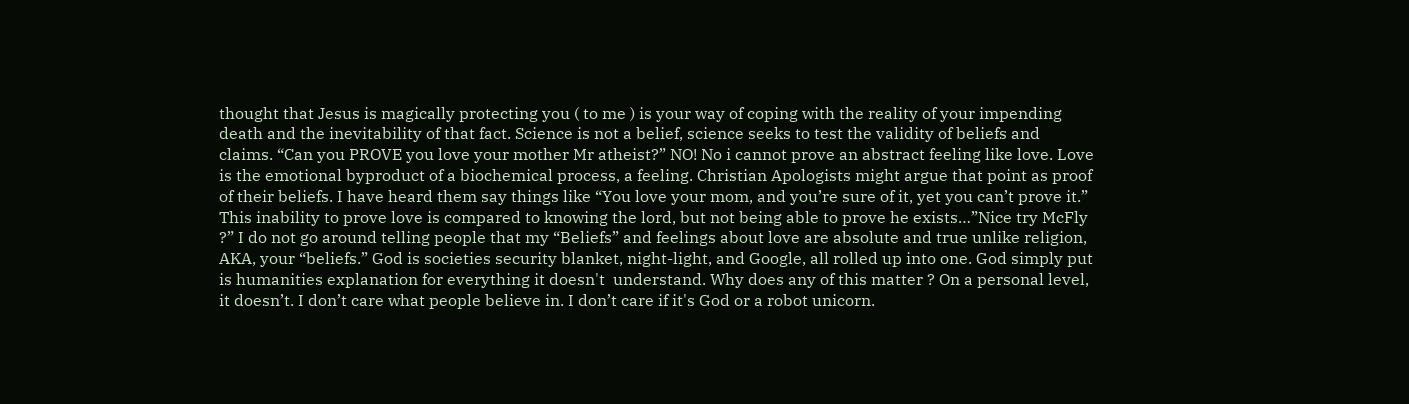thought that Jesus is magically protecting you ( to me ) is your way of coping with the reality of your impending death and the inevitability of that fact. Science is not a belief, science seeks to test the validity of beliefs and claims. “Can you PROVE you love your mother Mr atheist?” NO! No i cannot prove an abstract feeling like love. Love is the emotional byproduct of a biochemical process, a feeling. Christian Apologists might argue that point as proof of their beliefs. I have heard them say things like “You love your mom, and you’re sure of it, yet you can’t prove it.” This inability to prove love is compared to knowing the lord, but not being able to prove he exists…”Nice try McFly ?” I do not go around telling people that my “Beliefs” and feelings about love are absolute and true unlike religion,  AKA, your “beliefs.” God is societies security blanket, night-light, and Google, all rolled up into one. God simply put is humanities explanation for everything it doesn't  understand. Why does any of this matter ? On a personal level, it doesn’t. I don’t care what people believe in. I don’t care if it's God or a robot unicorn.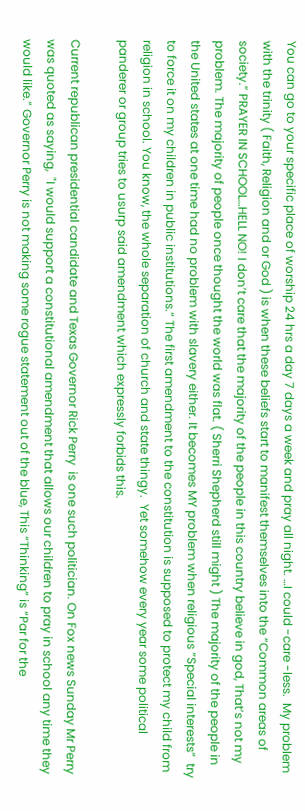You can go to your specific place of worship 24 hrs a day 7 days a week and pray all night. …I could -care -less.  My problem with the trinity ( Faith, Religion and or God ) is when these beliefs start to manifest themselves into the “Common areas of society.” PRAYER IN SCHOOL…HELL NO! I don’t care that the majority of the people in this country believe in god, That’s not my problem. The majority of people once thought the world was flat. ( Sherri Shepherd still might ) The majority of the people in the United states at one time had no problem with slavery either. It becomes MY problem when religious “Special interests”  try to force it on my children in public institutions.“ The first amendment to the constitution is supposed to protect my child from religion in school. You know, the whole separation of church and state thingy.  Yet somehow every year some political panderer or group tries to usurp said amendment which expressly forbids this.

Current republican presidential candidate and Texas Governor Rick Perry  is one such politician. On Fox news Sunday Mr Perry was quoted as saying,  "I would support a constitutional amendment that allows our children to pray in school any time they would like.” Governor Perry is not making some rogue statement out of the blue, This “Thinking” is “Par for the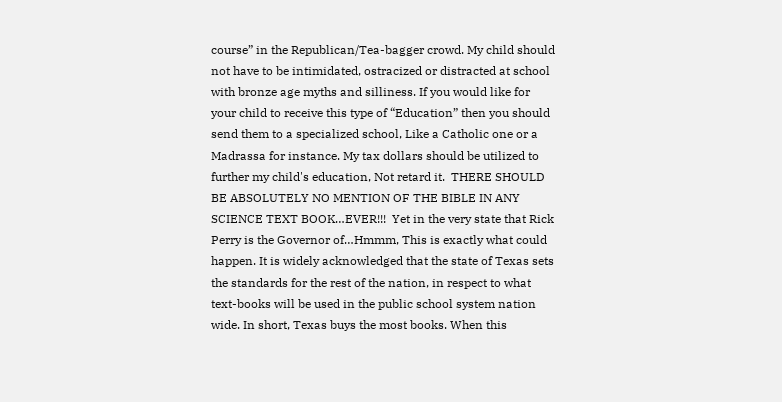course” in the Republican/Tea-bagger crowd. My child should not have to be intimidated, ostracized or distracted at school with bronze age myths and silliness. If you would like for your child to receive this type of “Education” then you should send them to a specialized school, Like a Catholic one or a Madrassa for instance. My tax dollars should be utilized to further my child's education, Not retard it.  THERE SHOULD BE ABSOLUTELY NO MENTION OF THE BIBLE IN ANY SCIENCE TEXT BOOK…EVER!!!  Yet in the very state that Rick Perry is the Governor of…Hmmm, This is exactly what could happen. It is widely acknowledged that the state of Texas sets the standards for the rest of the nation, in respect to what text-books will be used in the public school system nation wide. In short, Texas buys the most books. When this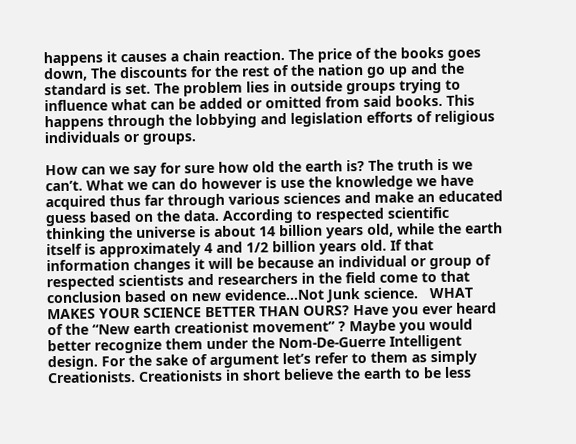happens it causes a chain reaction. The price of the books goes down, The discounts for the rest of the nation go up and the standard is set. The problem lies in outside groups trying to influence what can be added or omitted from said books. This  happens through the lobbying and legislation efforts of religious individuals or groups.

How can we say for sure how old the earth is? The truth is we can’t. What we can do however is use the knowledge we have acquired thus far through various sciences and make an educated guess based on the data. According to respected scientific thinking the universe is about 14 billion years old, while the earth itself is approximately 4 and 1/2 billion years old. If that information changes it will be because an individual or group of respected scientists and researchers in the field come to that conclusion based on new evidence…Not Junk science.   WHAT MAKES YOUR SCIENCE BETTER THAN OURS? Have you ever heard of the “New earth creationist movement” ? Maybe you would better recognize them under the Nom-De-Guerre Intelligent design. For the sake of argument let’s refer to them as simply Creationists. Creationists in short believe the earth to be less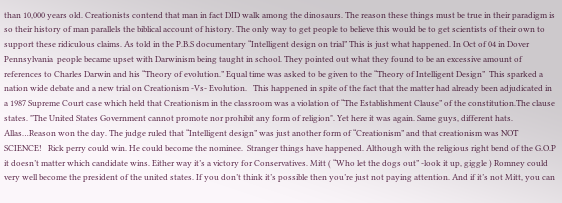than 10,000 years old. Creationists contend that man in fact DID walk among the dinosaurs. The reason these things must be true in their paradigm is so their history of man parallels the biblical account of history. The only way to get people to believe this would be to get scientists of their own to support these ridiculous claims. As told in the P.B.S documentary “Intelligent design on trial” This is just what happened. In Oct of 04 in Dover Pennsylvania  people became upset with Darwinism being taught in school. They pointed out what they found to be an excessive amount of references to Charles Darwin and his “Theory of evolution.” Equal time was asked to be given to the “Theory of Intelligent Design”  This sparked a nation wide debate and a new trial on Creationism -Vs- Evolution.   This happened in spite of the fact that the matter had already been adjudicated in a 1987 Supreme Court case which held that Creationism in the classroom was a violation of “The Establishment Clause” of the constitution.The clause states. "The United States Government cannot promote nor prohibit any form of religion". Yet here it was again. Same guys, different hats. Allas…Reason won the day. The judge ruled that “Intelligent design” was just another form of “Creationism” and that creationism was NOT SCIENCE!   Rick perry could win. He could become the nominee.  Stranger things have happened. Although with the religious right bend of the G.O.P it doesn’t matter which candidate wins. Either way it’s a victory for Conservatives. Mitt ( “Who let the dogs out” -look it up, giggle ) Romney could very well become the president of the united states. If you don’t think it’s possible then you’re just not paying attention. And if it’s not Mitt, you can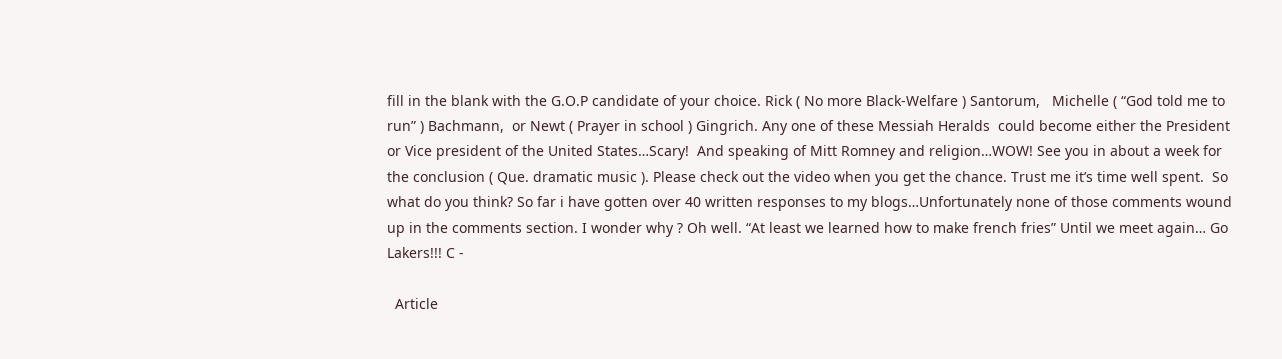fill in the blank with the G.O.P candidate of your choice. Rick ( No more Black-Welfare ) Santorum,   Michelle ( “God told me to run” ) Bachmann,  or Newt ( Prayer in school ) Gingrich. Any one of these Messiah Heralds  could become either the President or Vice president of the United States…Scary!  And speaking of Mitt Romney and religion…WOW! See you in about a week for the conclusion ( Que. dramatic music ). Please check out the video when you get the chance. Trust me it’s time well spent.  So what do you think? So far i have gotten over 40 written responses to my blogs…Unfortunately none of those comments wound up in the comments section. I wonder why ? Oh well. “At least we learned how to make french fries” Until we meet again… Go Lakers!!! C -

  Article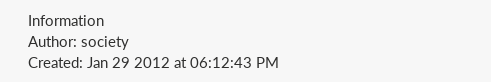Information
Author: society
Created: Jan 29 2012 at 06:12:43 PM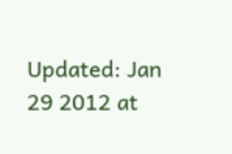Updated: Jan 29 2012 at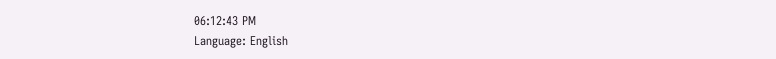06:12:43 PM
Language: English